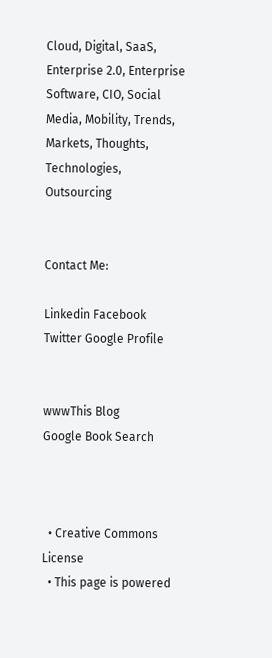Cloud, Digital, SaaS, Enterprise 2.0, Enterprise Software, CIO, Social Media, Mobility, Trends, Markets, Thoughts, Technologies, Outsourcing


Contact Me:

Linkedin Facebook Twitter Google Profile


wwwThis Blog
Google Book Search



  • Creative Commons License
  • This page is powered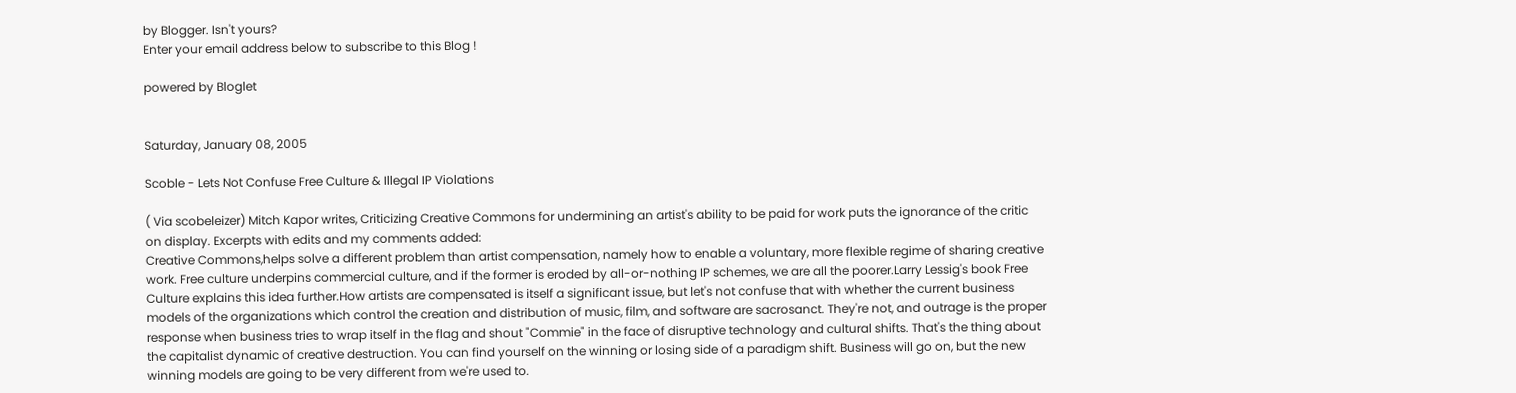by Blogger. Isn't yours?
Enter your email address below to subscribe to this Blog !

powered by Bloglet


Saturday, January 08, 2005

Scoble - Lets Not Confuse Free Culture & Illegal IP Violations

( Via scobeleizer) Mitch Kapor writes, Criticizing Creative Commons for undermining an artist's ability to be paid for work puts the ignorance of the critic on display. Excerpts with edits and my comments added:
Creative Commons,helps solve a different problem than artist compensation, namely how to enable a voluntary, more flexible regime of sharing creative work. Free culture underpins commercial culture, and if the former is eroded by all-or-nothing IP schemes, we are all the poorer.Larry Lessig's book Free Culture explains this idea further.How artists are compensated is itself a significant issue, but let's not confuse that with whether the current business models of the organizations which control the creation and distribution of music, film, and software are sacrosanct. They're not, and outrage is the proper response when business tries to wrap itself in the flag and shout "Commie" in the face of disruptive technology and cultural shifts. That's the thing about the capitalist dynamic of creative destruction. You can find yourself on the winning or losing side of a paradigm shift. Business will go on, but the new winning models are going to be very different from we're used to.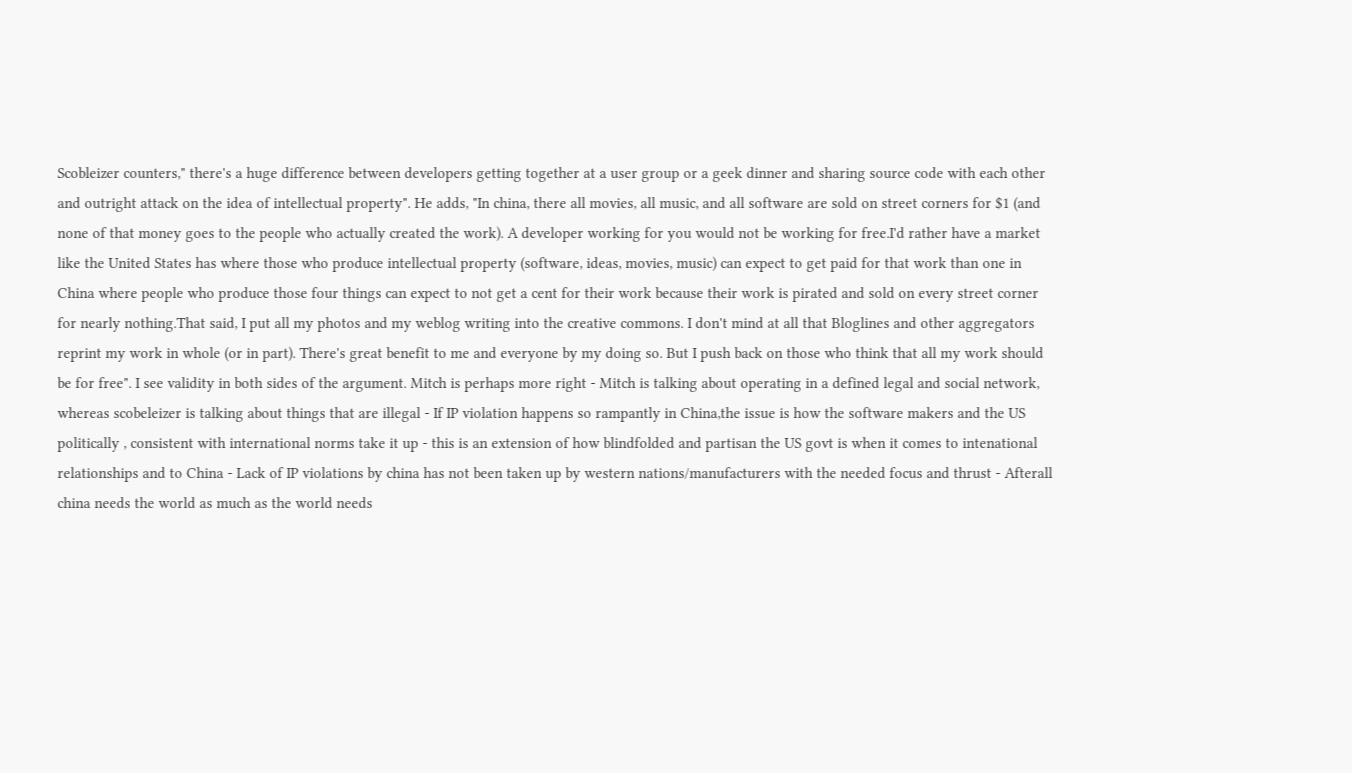Scobleizer counters," there's a huge difference between developers getting together at a user group or a geek dinner and sharing source code with each other and outright attack on the idea of intellectual property". He adds, "In china, there all movies, all music, and all software are sold on street corners for $1 (and none of that money goes to the people who actually created the work). A developer working for you would not be working for free.I'd rather have a market like the United States has where those who produce intellectual property (software, ideas, movies, music) can expect to get paid for that work than one in China where people who produce those four things can expect to not get a cent for their work because their work is pirated and sold on every street corner for nearly nothing.That said, I put all my photos and my weblog writing into the creative commons. I don't mind at all that Bloglines and other aggregators reprint my work in whole (or in part). There's great benefit to me and everyone by my doing so. But I push back on those who think that all my work should be for free". I see validity in both sides of the argument. Mitch is perhaps more right - Mitch is talking about operating in a defined legal and social network, whereas scobeleizer is talking about things that are illegal - If IP violation happens so rampantly in China,the issue is how the software makers and the US politically , consistent with international norms take it up - this is an extension of how blindfolded and partisan the US govt is when it comes to intenational relationships and to China - Lack of IP violations by china has not been taken up by western nations/manufacturers with the needed focus and thrust - Afterall china needs the world as much as the world needs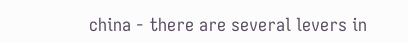china - there are several levers in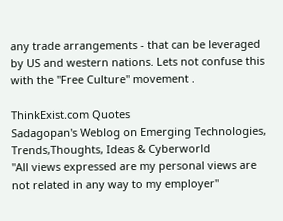any trade arrangements - that can be leveraged by US and western nations. Lets not confuse this with the "Free Culture" movement .

ThinkExist.com Quotes
Sadagopan's Weblog on Emerging Technologies, Trends,Thoughts, Ideas & Cyberworld
"All views expressed are my personal views are not related in any way to my employer"